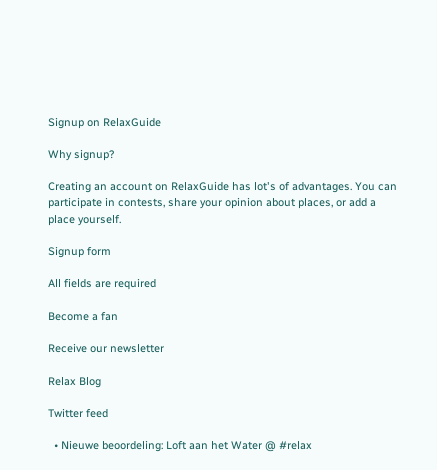Signup on RelaxGuide

Why signup?

Creating an account on RelaxGuide has lot's of advantages. You can participate in contests, share your opinion about places, or add a place yourself.

Signup form

All fields are required

Become a fan

Receive our newsletter

Relax Blog

Twitter feed

  • Nieuwe beoordeling: Loft aan het Water @ #relax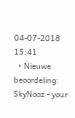04-07-2018 15:41
  • Nieuwe beoordeling: SkyNooz - your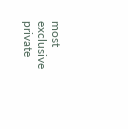most exclusive private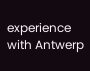experience with Antwerp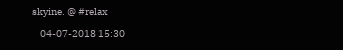skyine. @ #relax

    04-07-2018 15:30